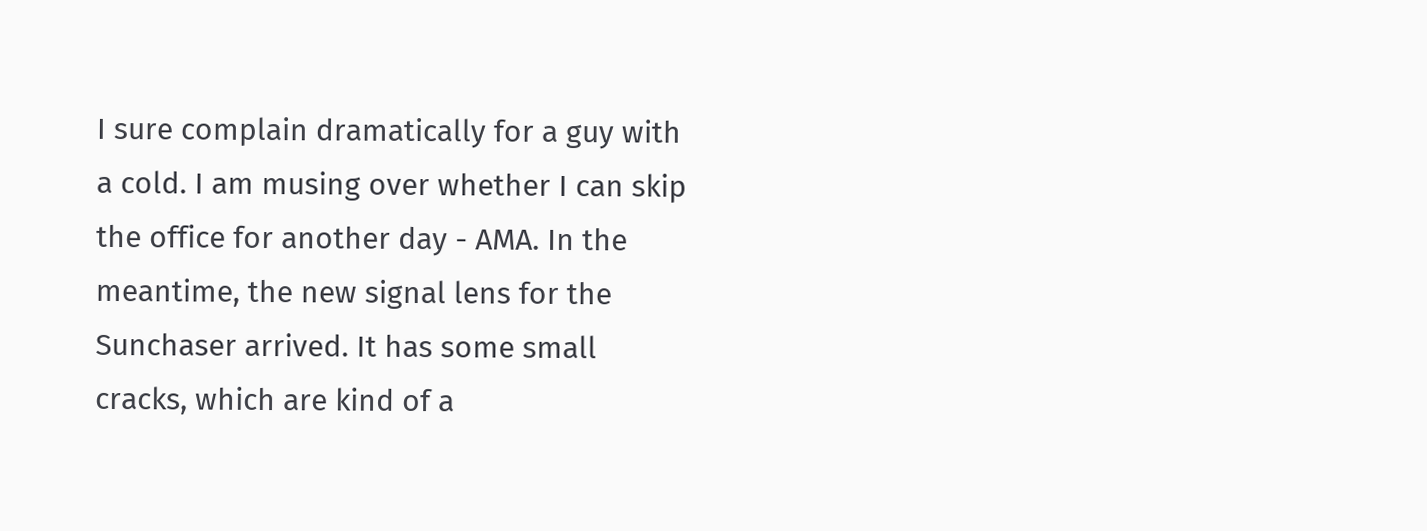I sure complain dramatically for a guy with a cold. I am musing over whether I can skip the office for another day - AMA. In the meantime, the new signal lens for the Sunchaser arrived. It has some small cracks, which are kind of a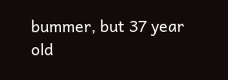bummer, but 37 year old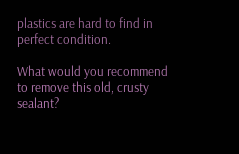plastics are hard to find in perfect condition.

What would you recommend to remove this old, crusty sealant?